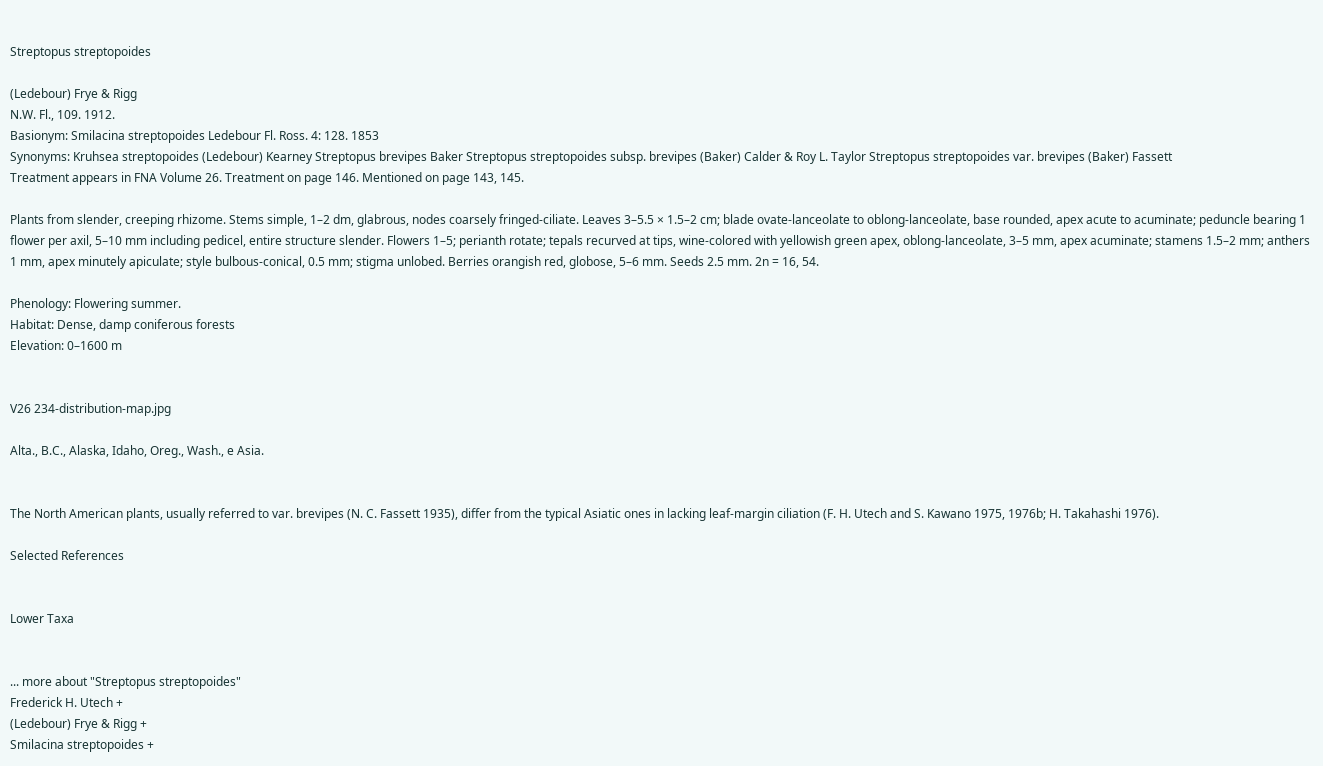Streptopus streptopoides

(Ledebour) Frye & Rigg
N.W. Fl., 109. 1912.
Basionym: Smilacina streptopoides Ledebour Fl. Ross. 4: 128. 1853
Synonyms: Kruhsea streptopoides (Ledebour) Kearney Streptopus brevipes Baker Streptopus streptopoides subsp. brevipes (Baker) Calder & Roy L. Taylor Streptopus streptopoides var. brevipes (Baker) Fassett
Treatment appears in FNA Volume 26. Treatment on page 146. Mentioned on page 143, 145.

Plants from slender, creeping rhizome. Stems simple, 1–2 dm, glabrous, nodes coarsely fringed-ciliate. Leaves 3–5.5 × 1.5–2 cm; blade ovate-lanceolate to oblong-lanceolate, base rounded, apex acute to acuminate; peduncle bearing 1 flower per axil, 5–10 mm including pedicel, entire structure slender. Flowers 1–5; perianth rotate; tepals recurved at tips, wine-colored with yellowish green apex, oblong-lanceolate, 3–5 mm, apex acuminate; stamens 1.5–2 mm; anthers 1 mm, apex minutely apiculate; style bulbous-conical, 0.5 mm; stigma unlobed. Berries orangish red, globose, 5–6 mm. Seeds 2.5 mm. 2n = 16, 54.

Phenology: Flowering summer.
Habitat: Dense, damp coniferous forests
Elevation: 0–1600 m


V26 234-distribution-map.jpg

Alta., B.C., Alaska, Idaho, Oreg., Wash., e Asia.


The North American plants, usually referred to var. brevipes (N. C. Fassett 1935), differ from the typical Asiatic ones in lacking leaf-margin ciliation (F. H. Utech and S. Kawano 1975, 1976b; H. Takahashi 1976).

Selected References


Lower Taxa


... more about "Streptopus streptopoides"
Frederick H. Utech +
(Ledebour) Frye & Rigg +
Smilacina streptopoides +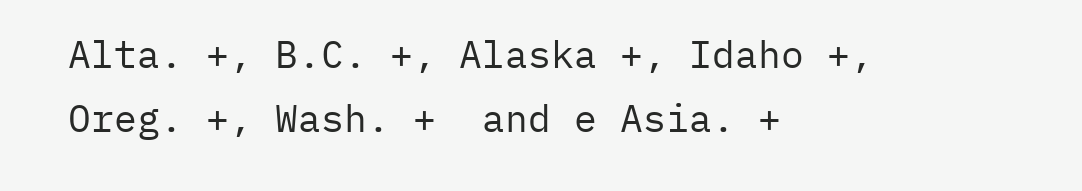Alta. +, B.C. +, Alaska +, Idaho +, Oreg. +, Wash. +  and e Asia. +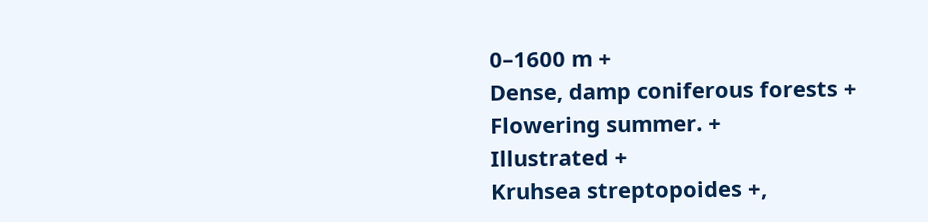0–1600 m +
Dense, damp coniferous forests +
Flowering summer. +
Illustrated +
Kruhsea streptopoides +,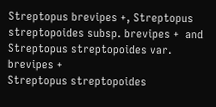Streptopus brevipes +, Streptopus streptopoides subsp. brevipes +  and Streptopus streptopoides var. brevipes +
Streptopus streptopoides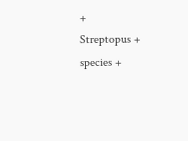+
Streptopus +
species +